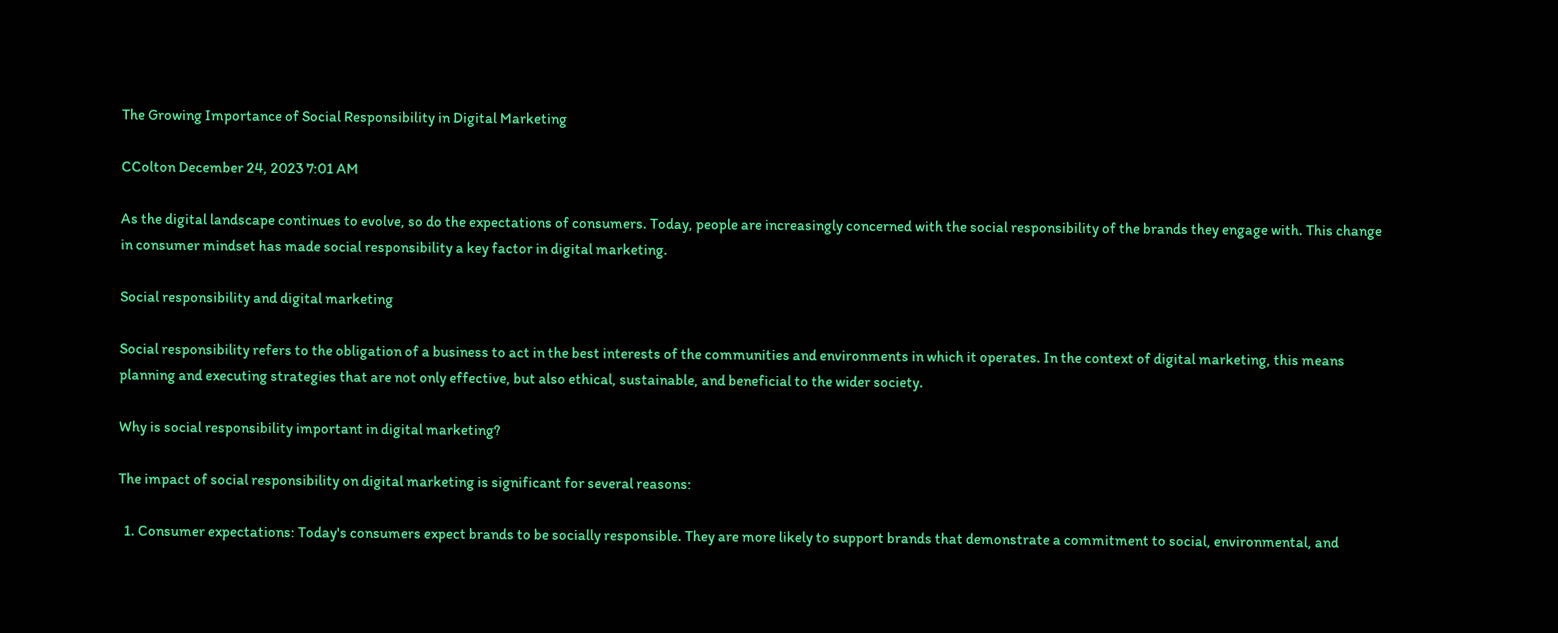The Growing Importance of Social Responsibility in Digital Marketing

CColton December 24, 2023 7:01 AM

As the digital landscape continues to evolve, so do the expectations of consumers. Today, people are increasingly concerned with the social responsibility of the brands they engage with. This change in consumer mindset has made social responsibility a key factor in digital marketing.

Social responsibility and digital marketing

Social responsibility refers to the obligation of a business to act in the best interests of the communities and environments in which it operates. In the context of digital marketing, this means planning and executing strategies that are not only effective, but also ethical, sustainable, and beneficial to the wider society.

Why is social responsibility important in digital marketing?

The impact of social responsibility on digital marketing is significant for several reasons:

  1. Consumer expectations: Today's consumers expect brands to be socially responsible. They are more likely to support brands that demonstrate a commitment to social, environmental, and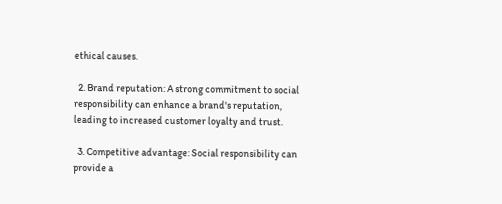ethical causes.

  2. Brand reputation: A strong commitment to social responsibility can enhance a brand's reputation, leading to increased customer loyalty and trust.

  3. Competitive advantage: Social responsibility can provide a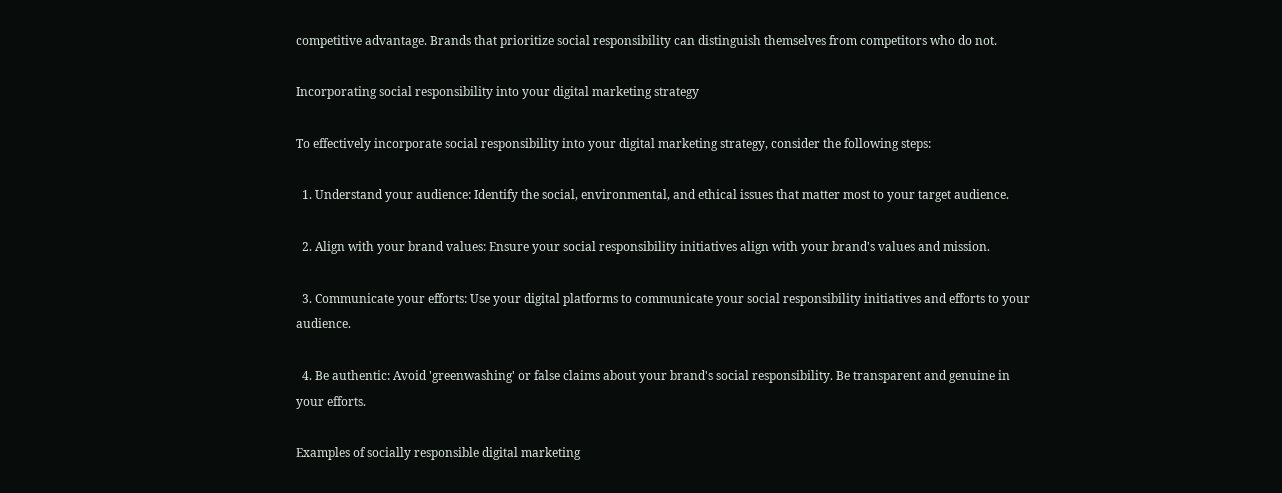competitive advantage. Brands that prioritize social responsibility can distinguish themselves from competitors who do not.

Incorporating social responsibility into your digital marketing strategy

To effectively incorporate social responsibility into your digital marketing strategy, consider the following steps:

  1. Understand your audience: Identify the social, environmental, and ethical issues that matter most to your target audience.

  2. Align with your brand values: Ensure your social responsibility initiatives align with your brand's values and mission.

  3. Communicate your efforts: Use your digital platforms to communicate your social responsibility initiatives and efforts to your audience.

  4. Be authentic: Avoid 'greenwashing' or false claims about your brand's social responsibility. Be transparent and genuine in your efforts.

Examples of socially responsible digital marketing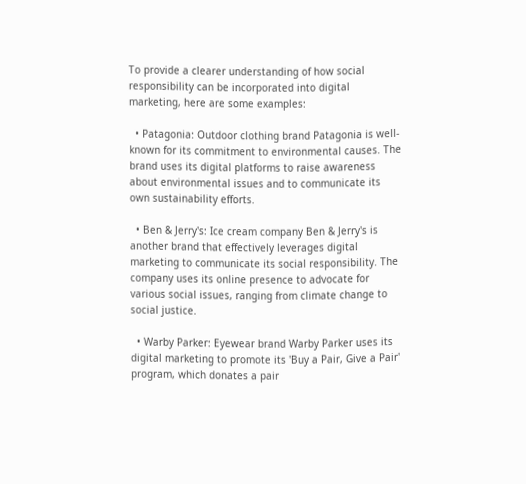To provide a clearer understanding of how social responsibility can be incorporated into digital marketing, here are some examples:

  • Patagonia: Outdoor clothing brand Patagonia is well-known for its commitment to environmental causes. The brand uses its digital platforms to raise awareness about environmental issues and to communicate its own sustainability efforts.

  • Ben & Jerry's: Ice cream company Ben & Jerry's is another brand that effectively leverages digital marketing to communicate its social responsibility. The company uses its online presence to advocate for various social issues, ranging from climate change to social justice.

  • Warby Parker: Eyewear brand Warby Parker uses its digital marketing to promote its 'Buy a Pair, Give a Pair' program, which donates a pair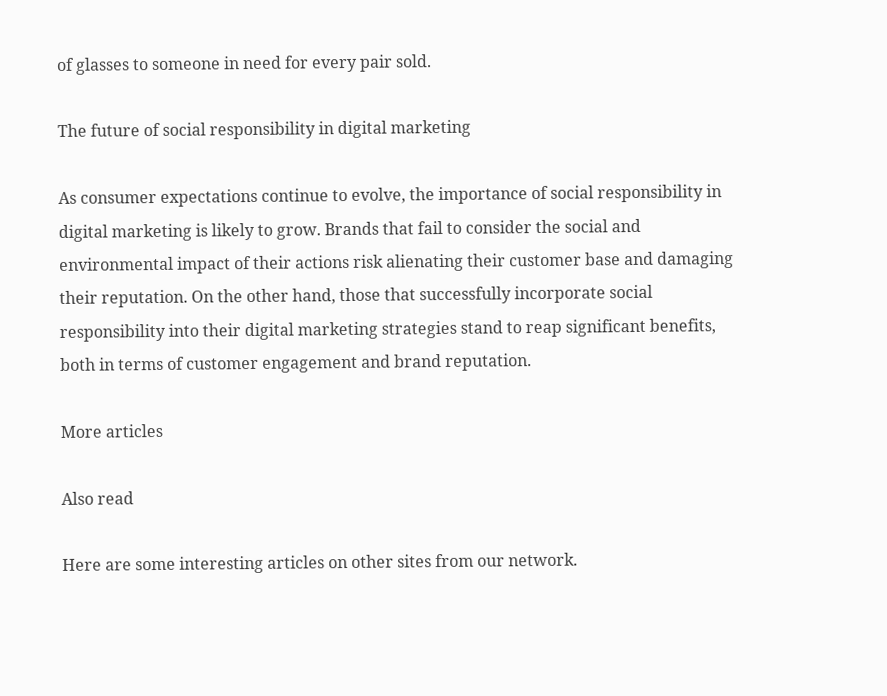of glasses to someone in need for every pair sold.

The future of social responsibility in digital marketing

As consumer expectations continue to evolve, the importance of social responsibility in digital marketing is likely to grow. Brands that fail to consider the social and environmental impact of their actions risk alienating their customer base and damaging their reputation. On the other hand, those that successfully incorporate social responsibility into their digital marketing strategies stand to reap significant benefits, both in terms of customer engagement and brand reputation.

More articles

Also read

Here are some interesting articles on other sites from our network.